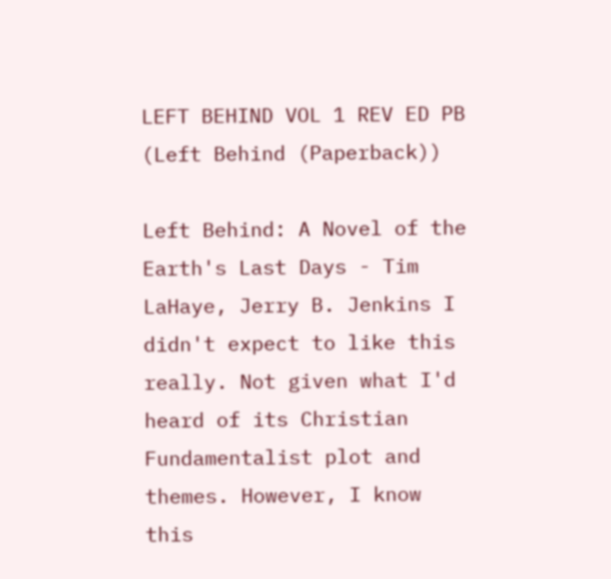LEFT BEHIND VOL 1 REV ED PB (Left Behind (Paperback))

Left Behind: A Novel of the Earth's Last Days - Tim LaHaye, Jerry B. Jenkins I didn't expect to like this really. Not given what I'd heard of its Christian Fundamentalist plot and themes. However, I know this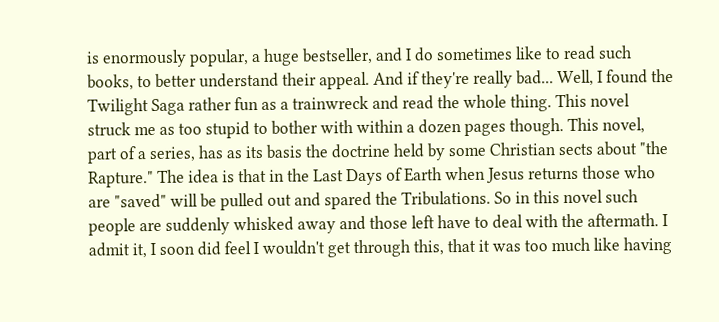is enormously popular, a huge bestseller, and I do sometimes like to read such books, to better understand their appeal. And if they're really bad... Well, I found the Twilight Saga rather fun as a trainwreck and read the whole thing. This novel struck me as too stupid to bother with within a dozen pages though. This novel, part of a series, has as its basis the doctrine held by some Christian sects about "the Rapture." The idea is that in the Last Days of Earth when Jesus returns those who are "saved" will be pulled out and spared the Tribulations. So in this novel such people are suddenly whisked away and those left have to deal with the aftermath. I admit it, I soon did feel I wouldn't get through this, that it was too much like having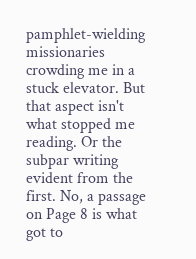pamphlet-wielding missionaries crowding me in a stuck elevator. But that aspect isn't what stopped me reading. Or the subpar writing evident from the first. No, a passage on Page 8 is what got to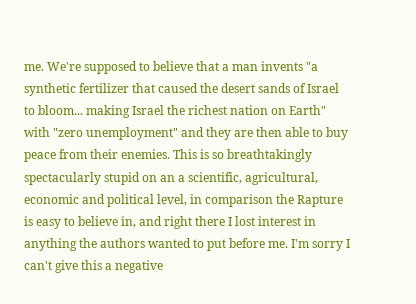me. We're supposed to believe that a man invents "a synthetic fertilizer that caused the desert sands of Israel to bloom... making Israel the richest nation on Earth" with "zero unemployment" and they are then able to buy peace from their enemies. This is so breathtakingly spectacularly stupid on an a scientific, agricultural, economic and political level, in comparison the Rapture is easy to believe in, and right there I lost interest in anything the authors wanted to put before me. I'm sorry I can't give this a negative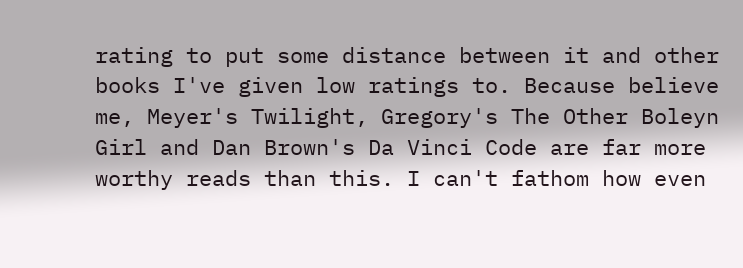rating to put some distance between it and other books I've given low ratings to. Because believe me, Meyer's Twilight, Gregory's The Other Boleyn Girl and Dan Brown's Da Vinci Code are far more worthy reads than this. I can't fathom how even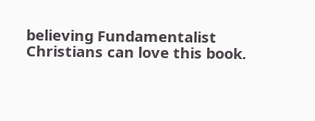believing Fundamentalist Christians can love this book.